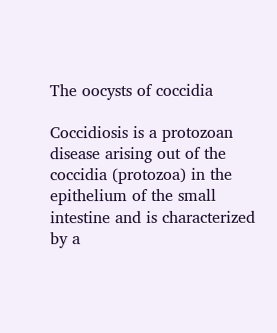The oocysts of coccidia

Coccidiosis is a protozoan disease arising out of the coccidia (protozoa) in the epithelium of the small intestine and is characterized by a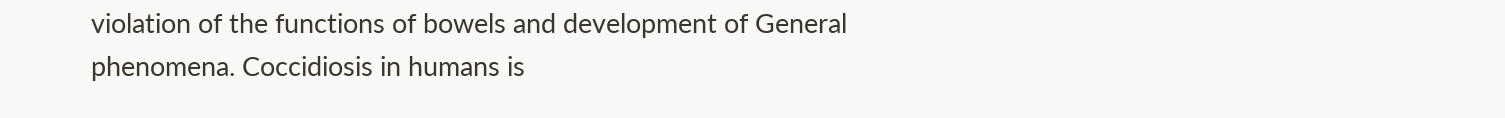violation of the functions of bowels and development of General phenomena. Coccidiosis in humans is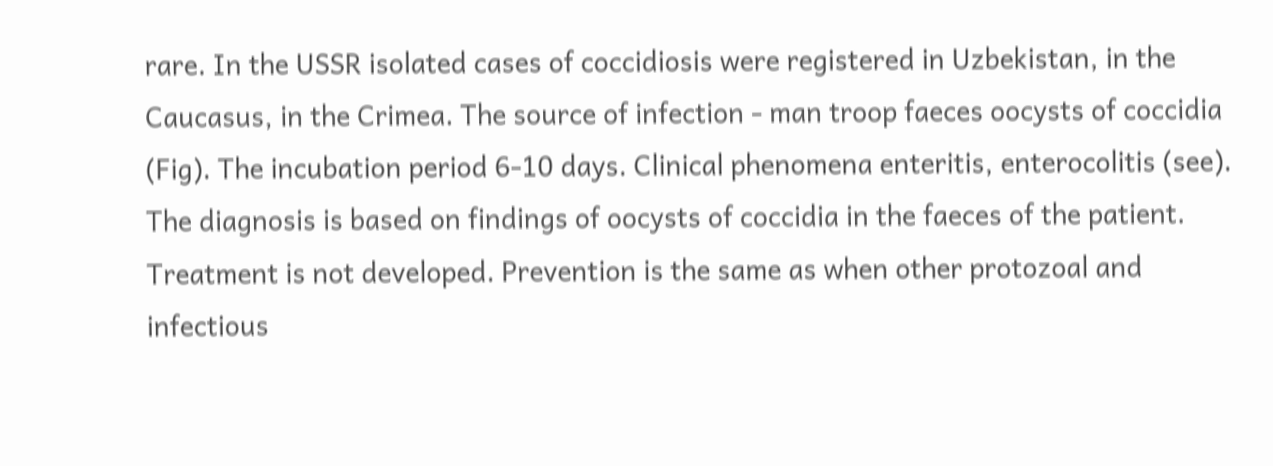rare. In the USSR isolated cases of coccidiosis were registered in Uzbekistan, in the Caucasus, in the Crimea. The source of infection - man troop faeces oocysts of coccidia (Fig). The incubation period 6-10 days. Clinical phenomena enteritis, enterocolitis (see). The diagnosis is based on findings of oocysts of coccidia in the faeces of the patient. Treatment is not developed. Prevention is the same as when other protozoal and infectious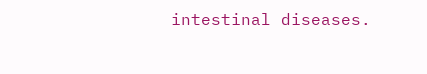intestinal diseases.